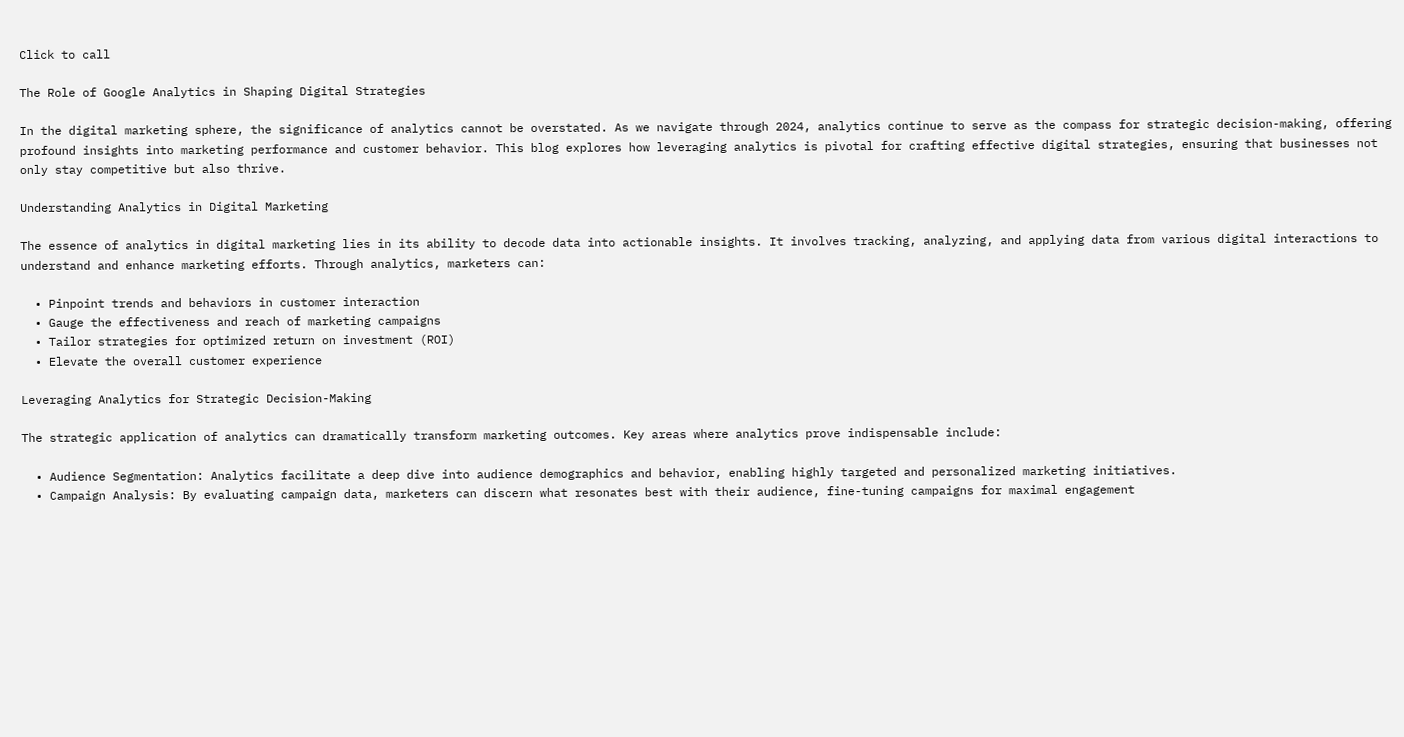Click to call

The Role of Google Analytics in Shaping Digital Strategies

In the digital marketing sphere, the significance of analytics cannot be overstated. As we navigate through 2024, analytics continue to serve as the compass for strategic decision-making, offering profound insights into marketing performance and customer behavior. This blog explores how leveraging analytics is pivotal for crafting effective digital strategies, ensuring that businesses not only stay competitive but also thrive.

Understanding Analytics in Digital Marketing

The essence of analytics in digital marketing lies in its ability to decode data into actionable insights. It involves tracking, analyzing, and applying data from various digital interactions to understand and enhance marketing efforts. Through analytics, marketers can:

  • Pinpoint trends and behaviors in customer interaction
  • Gauge the effectiveness and reach of marketing campaigns
  • Tailor strategies for optimized return on investment (ROI)
  • Elevate the overall customer experience

Leveraging Analytics for Strategic Decision-Making

The strategic application of analytics can dramatically transform marketing outcomes. Key areas where analytics prove indispensable include:

  • Audience Segmentation: Analytics facilitate a deep dive into audience demographics and behavior, enabling highly targeted and personalized marketing initiatives.
  • Campaign Analysis: By evaluating campaign data, marketers can discern what resonates best with their audience, fine-tuning campaigns for maximal engagement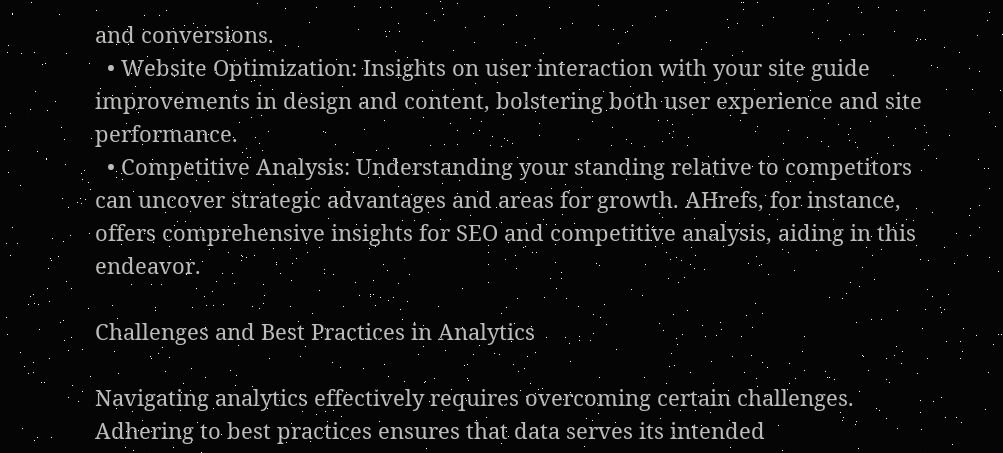and conversions.
  • Website Optimization: Insights on user interaction with your site guide improvements in design and content, bolstering both user experience and site performance.
  • Competitive Analysis: Understanding your standing relative to competitors can uncover strategic advantages and areas for growth. AHrefs, for instance, offers comprehensive insights for SEO and competitive analysis, aiding in this endeavor.

Challenges and Best Practices in Analytics

Navigating analytics effectively requires overcoming certain challenges. Adhering to best practices ensures that data serves its intended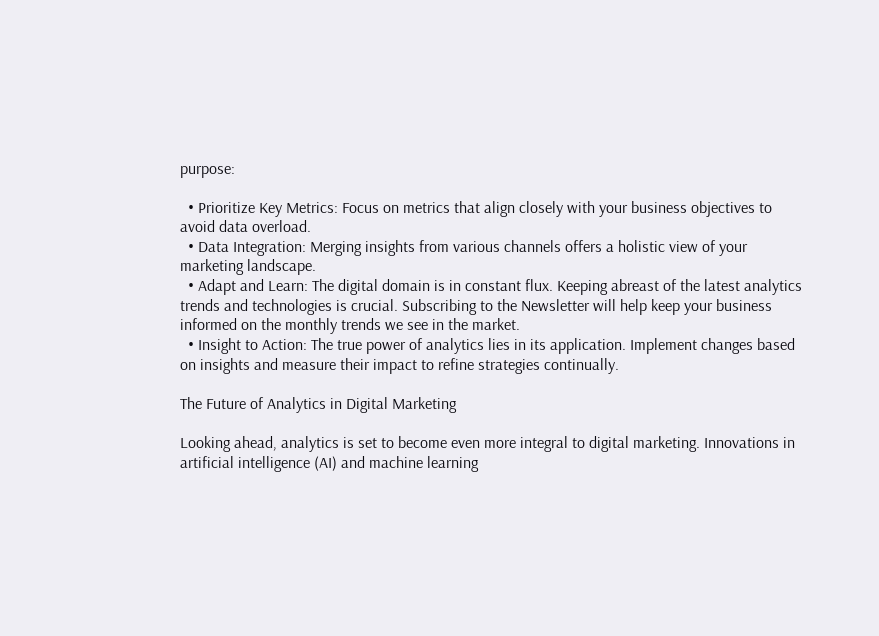purpose:

  • Prioritize Key Metrics: Focus on metrics that align closely with your business objectives to avoid data overload.
  • Data Integration: Merging insights from various channels offers a holistic view of your marketing landscape.
  • Adapt and Learn: The digital domain is in constant flux. Keeping abreast of the latest analytics trends and technologies is crucial. Subscribing to the Newsletter will help keep your business informed on the monthly trends we see in the market.
  • Insight to Action: The true power of analytics lies in its application. Implement changes based on insights and measure their impact to refine strategies continually.

The Future of Analytics in Digital Marketing

Looking ahead, analytics is set to become even more integral to digital marketing. Innovations in artificial intelligence (AI) and machine learning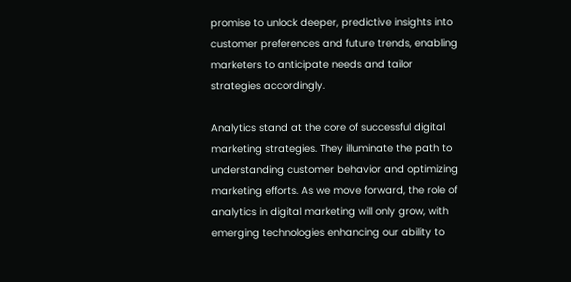promise to unlock deeper, predictive insights into customer preferences and future trends, enabling marketers to anticipate needs and tailor strategies accordingly.

Analytics stand at the core of successful digital marketing strategies. They illuminate the path to understanding customer behavior and optimizing marketing efforts. As we move forward, the role of analytics in digital marketing will only grow, with emerging technologies enhancing our ability to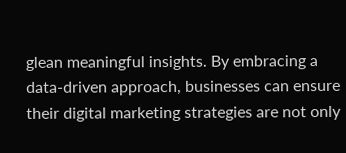glean meaningful insights. By embracing a data-driven approach, businesses can ensure their digital marketing strategies are not only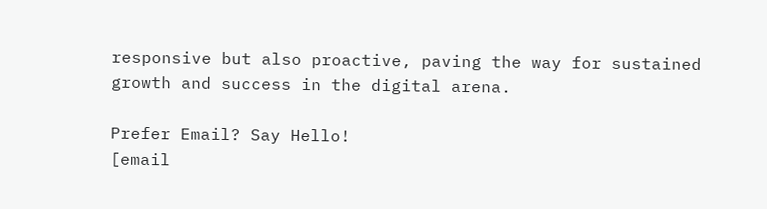responsive but also proactive, paving the way for sustained growth and success in the digital arena.

Prefer Email? Say Hello!
[email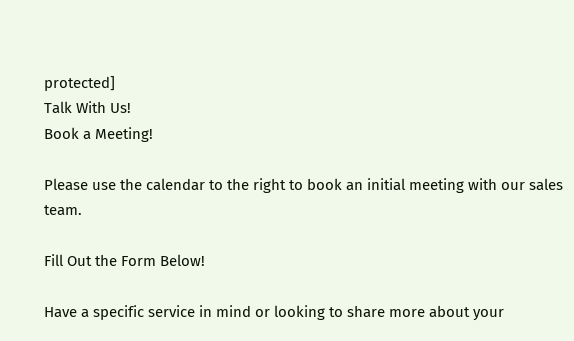protected]
Talk With Us!
Book a Meeting!

Please use the calendar to the right to book an initial meeting with our sales team.

Fill Out the Form Below!

Have a specific service in mind or looking to share more about your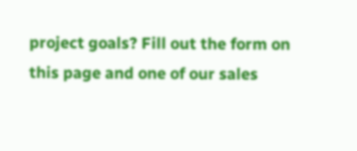project goals? Fill out the form on this page and one of our sales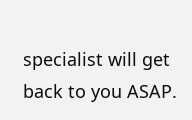specialist will get back to you ASAP.